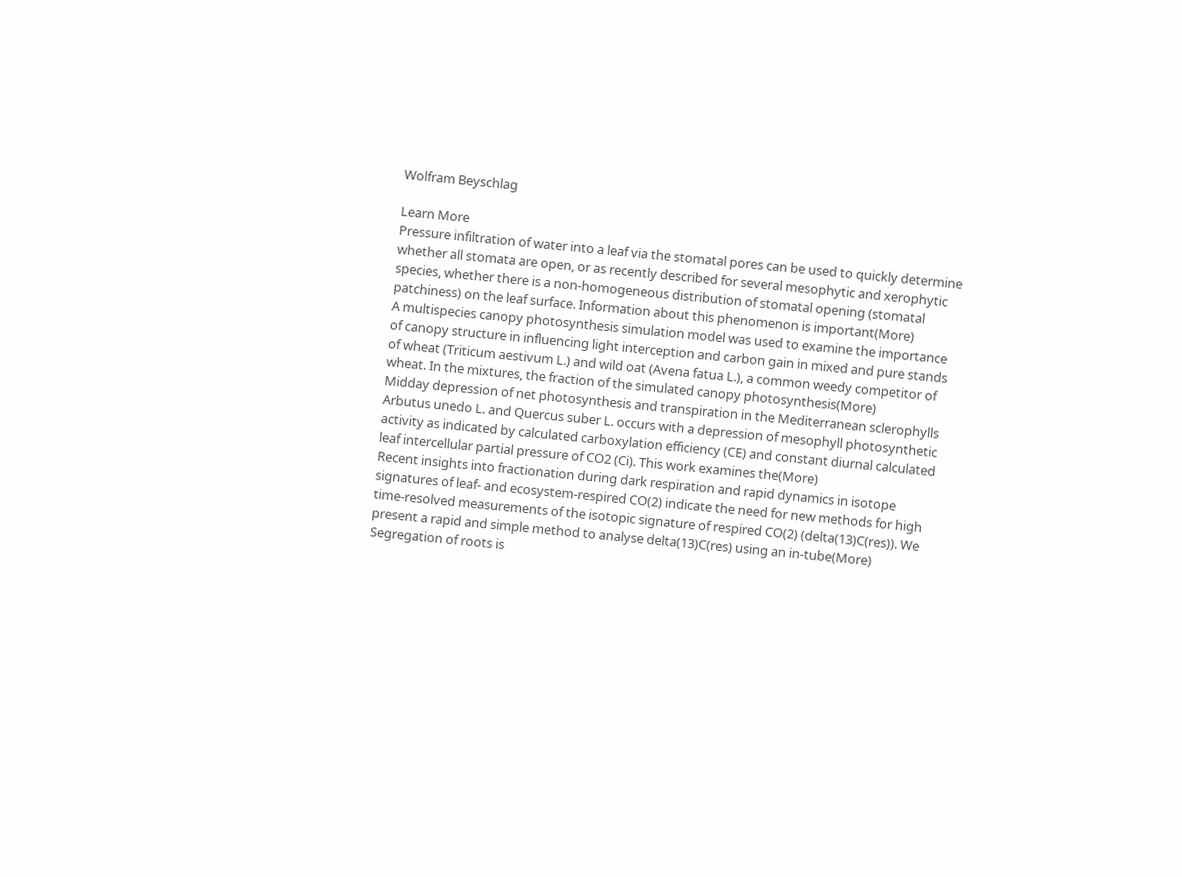Wolfram Beyschlag

Learn More
Pressure infiltration of water into a leaf via the stomatal pores can be used to quickly determine whether all stomata are open, or as recently described for several mesophytic and xerophytic species, whether there is a non-homogeneous distribution of stomatal opening (stomatal patchiness) on the leaf surface. Information about this phenomenon is important(More)
A multispecies canopy photosynthesis simulation model was used to examine the importance of canopy structure in influencing light interception and carbon gain in mixed and pure stands of wheat (Triticum aestivum L.) and wild oat (Avena fatua L.), a common weedy competitor of wheat. In the mixtures, the fraction of the simulated canopy photosynthesis(More)
Midday depression of net photosynthesis and transpiration in the Mediterranean sclerophylls Arbutus unedo L. and Quercus suber L. occurs with a depression of mesophyll photosynthetic activity as indicated by calculated carboxylation efficiency (CE) and constant diurnal calculated leaf intercellular partial pressure of CO2 (Ci). This work examines the(More)
Recent insights into fractionation during dark respiration and rapid dynamics in isotope signatures of leaf- and ecosystem-respired CO(2) indicate the need for new methods for high time-resolved measurements of the isotopic signature of respired CO(2) (delta(13)C(res)). We present a rapid and simple method to analyse delta(13)C(res) using an in-tube(More)
Segregation of roots is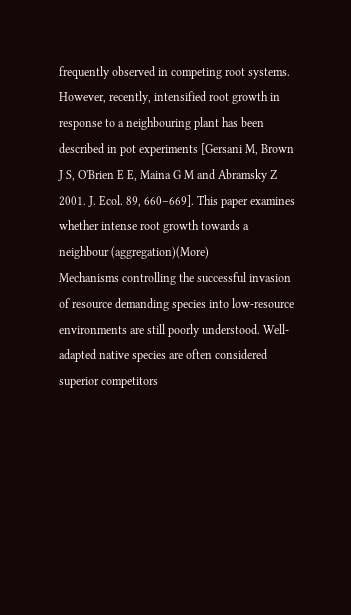frequently observed in competing root systems. However, recently, intensified root growth in response to a neighbouring plant has been described in pot experiments [Gersani M, Brown J S, O'Brien E E, Maina G M and Abramsky Z 2001. J. Ecol. 89, 660–669]. This paper examines whether intense root growth towards a neighbour (aggregation)(More)
Mechanisms controlling the successful invasion of resource demanding species into low-resource environments are still poorly understood. Well-adapted native species are often considered superior competitors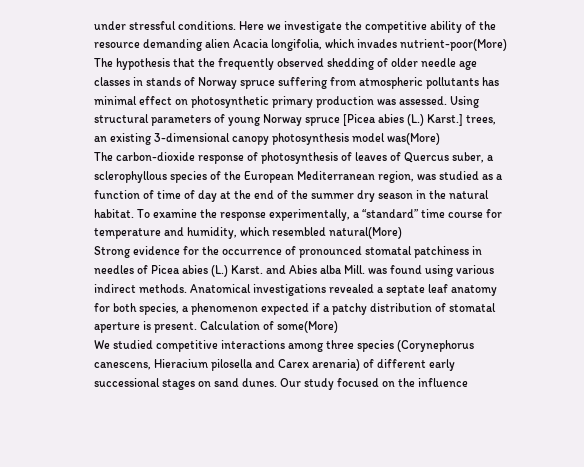under stressful conditions. Here we investigate the competitive ability of the resource demanding alien Acacia longifolia, which invades nutrient-poor(More)
The hypothesis that the frequently observed shedding of older needle age classes in stands of Norway spruce suffering from atmospheric pollutants has minimal effect on photosynthetic primary production was assessed. Using structural parameters of young Norway spruce [Picea abies (L.) Karst.] trees, an existing 3-dimensional canopy photosynthesis model was(More)
The carbon-dioxide response of photosynthesis of leaves of Quercus suber, a sclerophyllous species of the European Mediterranean region, was studied as a function of time of day at the end of the summer dry season in the natural habitat. To examine the response experimentally, a “standard” time course for temperature and humidity, which resembled natural(More)
Strong evidence for the occurrence of pronounced stomatal patchiness in needles of Picea abies (L.) Karst. and Abies alba Mill. was found using various indirect methods. Anatomical investigations revealed a septate leaf anatomy for both species, a phenomenon expected if a patchy distribution of stomatal aperture is present. Calculation of some(More)
We studied competitive interactions among three species (Corynephorus canescens, Hieracium pilosella and Carex arenaria) of different early successional stages on sand dunes. Our study focused on the influence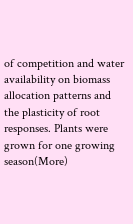of competition and water availability on biomass allocation patterns and the plasticity of root responses. Plants were grown for one growing season(More)